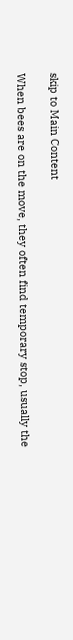skip to Main Content

When bees are on the move, they often find temporary stop, usually the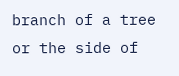branch of a tree or the side of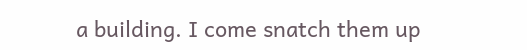a building. I come snatch them up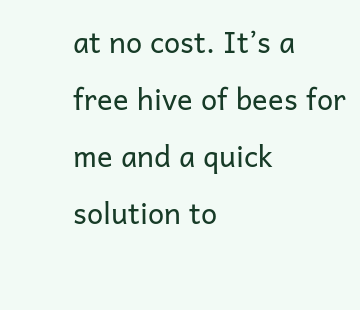at no cost. It’s a free hive of bees for me and a quick solution to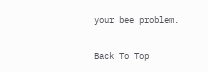your bee problem.

Back To Top